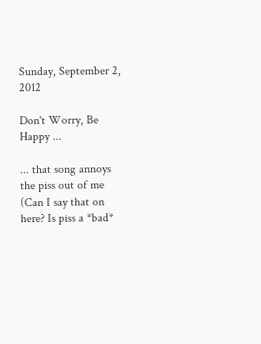Sunday, September 2, 2012

Don't Worry, Be Happy ...

... that song annoys the piss out of me (Can I say that on here? Is piss a *bad*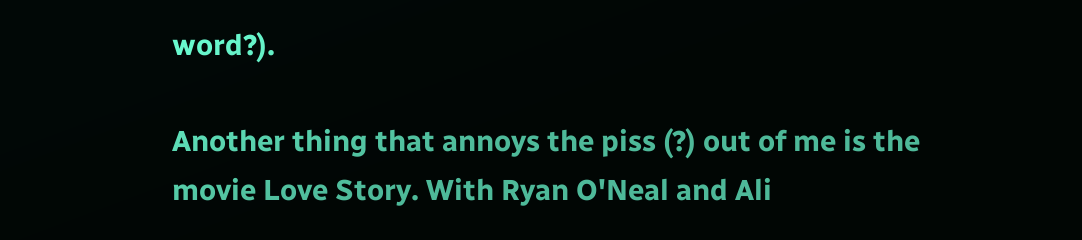word?).

Another thing that annoys the piss (?) out of me is the movie Love Story. With Ryan O'Neal and Ali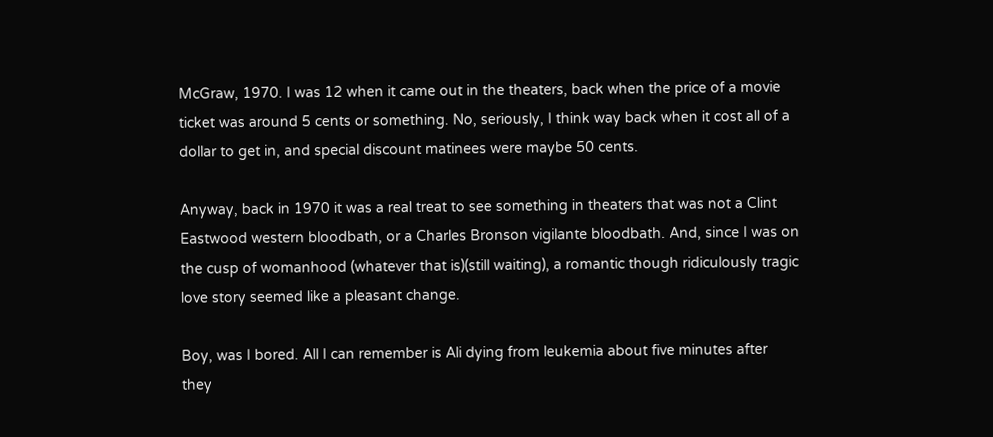McGraw, 1970. I was 12 when it came out in the theaters, back when the price of a movie ticket was around 5 cents or something. No, seriously, I think way back when it cost all of a dollar to get in, and special discount matinees were maybe 50 cents.

Anyway, back in 1970 it was a real treat to see something in theaters that was not a Clint Eastwood western bloodbath, or a Charles Bronson vigilante bloodbath. And, since I was on the cusp of womanhood (whatever that is)(still waiting), a romantic though ridiculously tragic love story seemed like a pleasant change.

Boy, was I bored. All I can remember is Ali dying from leukemia about five minutes after they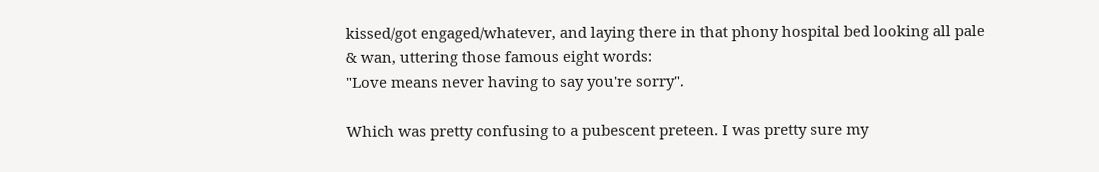kissed/got engaged/whatever, and laying there in that phony hospital bed looking all pale & wan, uttering those famous eight words:
"Love means never having to say you're sorry".

Which was pretty confusing to a pubescent preteen. I was pretty sure my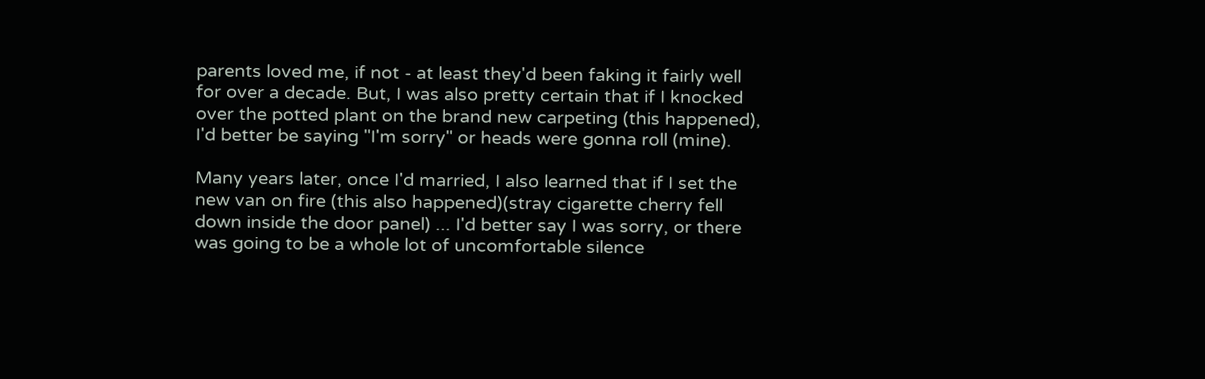parents loved me, if not - at least they'd been faking it fairly well for over a decade. But, I was also pretty certain that if I knocked over the potted plant on the brand new carpeting (this happened), I'd better be saying "I'm sorry" or heads were gonna roll (mine).

Many years later, once I'd married, I also learned that if I set the new van on fire (this also happened)(stray cigarette cherry fell down inside the door panel) ... I'd better say I was sorry, or there was going to be a whole lot of uncomfortable silence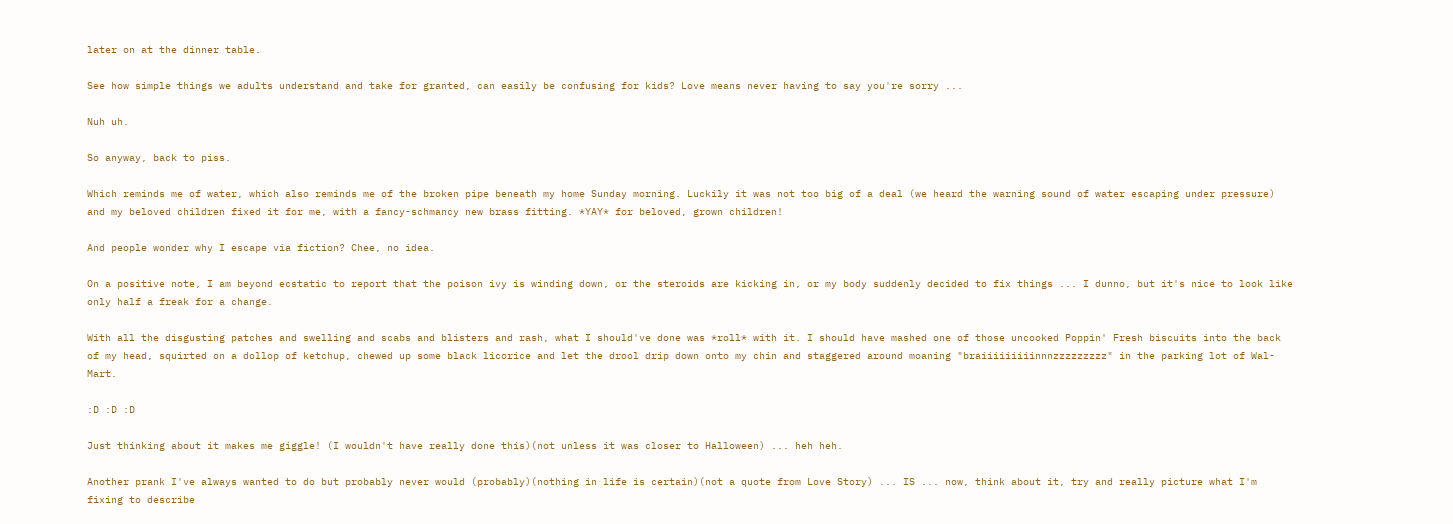later on at the dinner table.

See how simple things we adults understand and take for granted, can easily be confusing for kids? Love means never having to say you're sorry ...

Nuh uh.

So anyway, back to piss.

Which reminds me of water, which also reminds me of the broken pipe beneath my home Sunday morning. Luckily it was not too big of a deal (we heard the warning sound of water escaping under pressure) and my beloved children fixed it for me, with a fancy-schmancy new brass fitting. *YAY* for beloved, grown children!

And people wonder why I escape via fiction? Chee, no idea.

On a positive note, I am beyond ecstatic to report that the poison ivy is winding down, or the steroids are kicking in, or my body suddenly decided to fix things ... I dunno, but it's nice to look like only half a freak for a change.

With all the disgusting patches and swelling and scabs and blisters and rash, what I should've done was *roll* with it. I should have mashed one of those uncooked Poppin' Fresh biscuits into the back of my head, squirted on a dollop of ketchup, chewed up some black licorice and let the drool drip down onto my chin and staggered around moaning "braiiiiiiiiinnnzzzzzzzzz" in the parking lot of Wal-Mart.

:D :D :D

Just thinking about it makes me giggle! (I wouldn't have really done this)(not unless it was closer to Halloween) ... heh heh.

Another prank I've always wanted to do but probably never would (probably)(nothing in life is certain)(not a quote from Love Story) ... IS ... now, think about it, try and really picture what I'm fixing to describe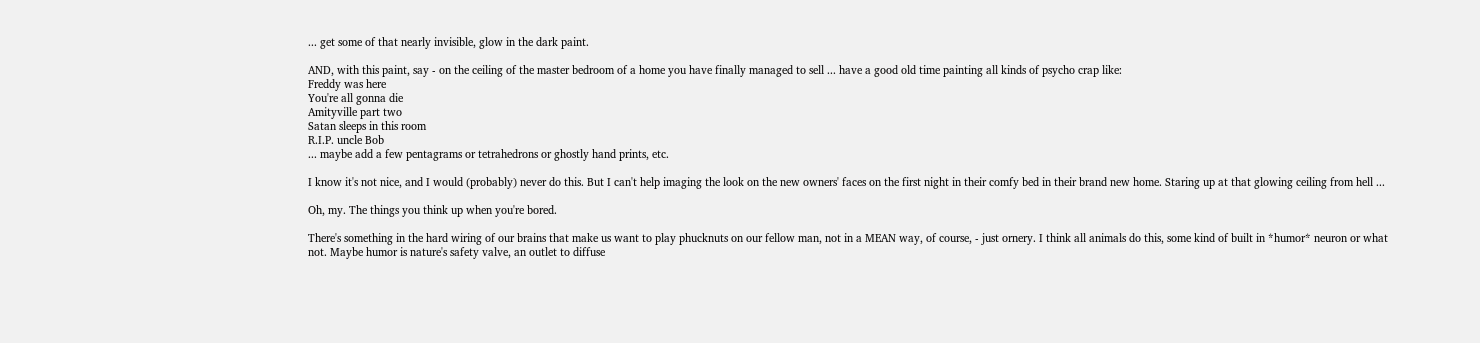... get some of that nearly invisible, glow in the dark paint.

AND, with this paint, say - on the ceiling of the master bedroom of a home you have finally managed to sell ... have a good old time painting all kinds of psycho crap like:
Freddy was here
You're all gonna die
Amityville part two
Satan sleeps in this room
R.I.P. uncle Bob
... maybe add a few pentagrams or tetrahedrons or ghostly hand prints, etc.

I know it's not nice, and I would (probably) never do this. But I can't help imaging the look on the new owners' faces on the first night in their comfy bed in their brand new home. Staring up at that glowing ceiling from hell ...

Oh, my. The things you think up when you're bored.

There's something in the hard wiring of our brains that make us want to play phucknuts on our fellow man, not in a MEAN way, of course, - just ornery. I think all animals do this, some kind of built in *humor* neuron or what not. Maybe humor is nature's safety valve, an outlet to diffuse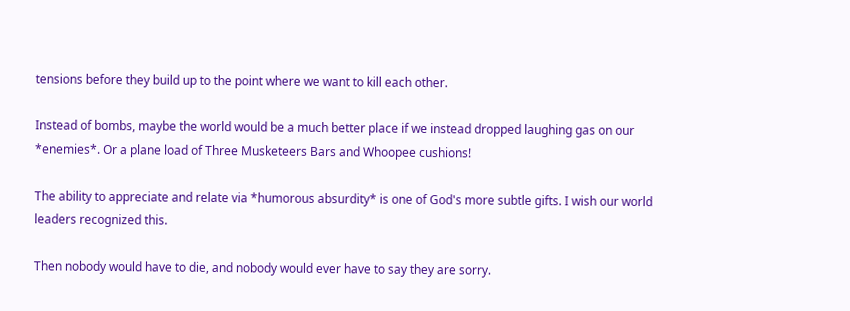tensions before they build up to the point where we want to kill each other.

Instead of bombs, maybe the world would be a much better place if we instead dropped laughing gas on our *enemies*. Or a plane load of Three Musketeers Bars and Whoopee cushions!

The ability to appreciate and relate via *humorous absurdity* is one of God's more subtle gifts. I wish our world leaders recognized this.

Then nobody would have to die, and nobody would ever have to say they are sorry.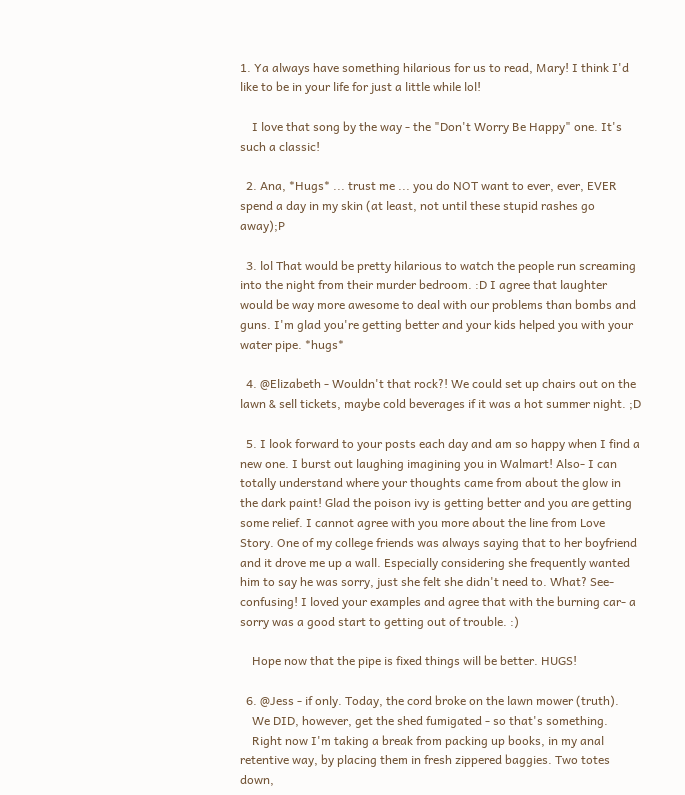1. Ya always have something hilarious for us to read, Mary! I think I'd like to be in your life for just a little while lol!

    I love that song by the way - the "Don't Worry Be Happy" one. It's such a classic!

  2. Ana, *Hugs* ... trust me ... you do NOT want to ever, ever, EVER spend a day in my skin (at least, not until these stupid rashes go away);P

  3. lol That would be pretty hilarious to watch the people run screaming into the night from their murder bedroom. :D I agree that laughter would be way more awesome to deal with our problems than bombs and guns. I'm glad you're getting better and your kids helped you with your water pipe. *hugs*

  4. @Elizabeth - Wouldn't that rock?! We could set up chairs out on the lawn & sell tickets, maybe cold beverages if it was a hot summer night. ;D

  5. I look forward to your posts each day and am so happy when I find a new one. I burst out laughing imagining you in Walmart! Also- I can totally understand where your thoughts came from about the glow in the dark paint! Glad the poison ivy is getting better and you are getting some relief. I cannot agree with you more about the line from Love Story. One of my college friends was always saying that to her boyfriend and it drove me up a wall. Especially considering she frequently wanted him to say he was sorry, just she felt she didn't need to. What? See- confusing! I loved your examples and agree that with the burning car- a sorry was a good start to getting out of trouble. :)

    Hope now that the pipe is fixed things will be better. HUGS!

  6. @Jess - if only. Today, the cord broke on the lawn mower (truth).
    We DID, however, get the shed fumigated - so that's something.
    Right now I'm taking a break from packing up books, in my anal retentive way, by placing them in fresh zippered baggies. Two totes down,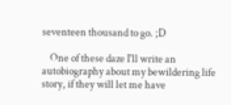seventeen thousand to go. ;D

    One of these daze I'll write an autobiography about my bewildering life story, if they will let me have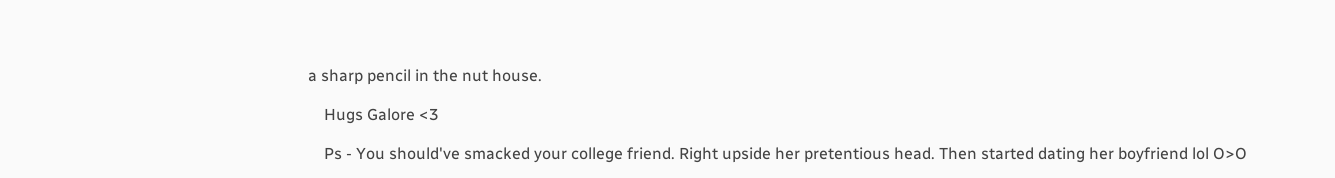a sharp pencil in the nut house.

    Hugs Galore <3

    Ps - You should've smacked your college friend. Right upside her pretentious head. Then started dating her boyfriend lol O>O